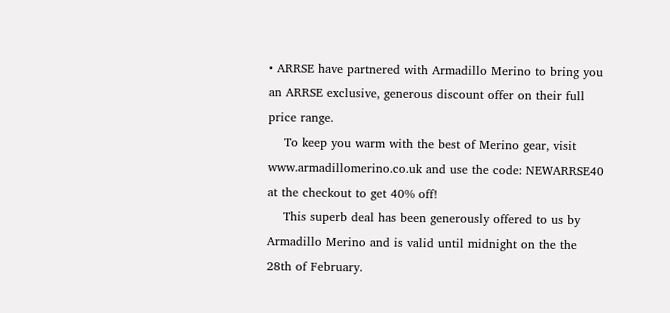• ARRSE have partnered with Armadillo Merino to bring you an ARRSE exclusive, generous discount offer on their full price range.
    To keep you warm with the best of Merino gear, visit www.armadillomerino.co.uk and use the code: NEWARRSE40 at the checkout to get 40% off!
    This superb deal has been generously offered to us by Armadillo Merino and is valid until midnight on the the 28th of February.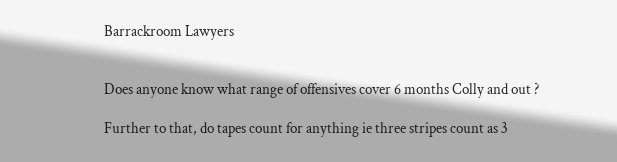Barrackroom Lawyers


Does anyone know what range of offensives cover 6 months Colly and out ?

Further to that, do tapes count for anything ie three stripes count as 3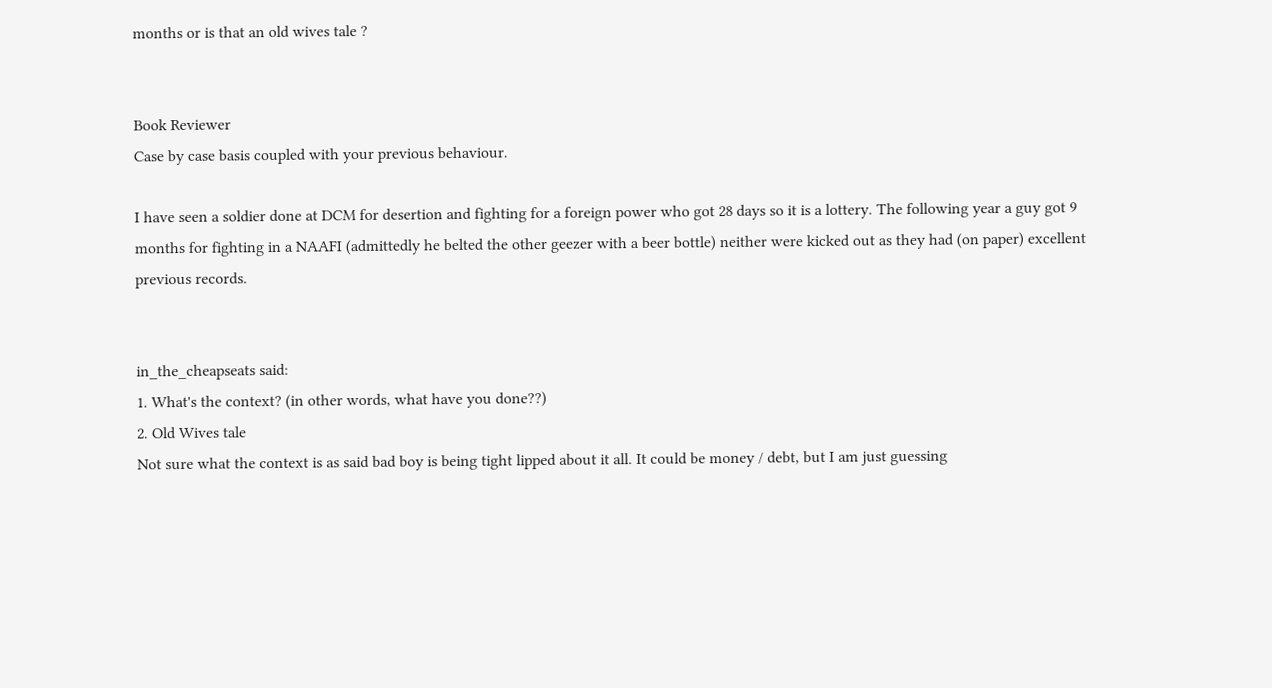months or is that an old wives tale ?


Book Reviewer
Case by case basis coupled with your previous behaviour.

I have seen a soldier done at DCM for desertion and fighting for a foreign power who got 28 days so it is a lottery. The following year a guy got 9 months for fighting in a NAAFI (admittedly he belted the other geezer with a beer bottle) neither were kicked out as they had (on paper) excellent previous records.


in_the_cheapseats said:
1. What's the context? (in other words, what have you done??)
2. Old Wives tale
Not sure what the context is as said bad boy is being tight lipped about it all. It could be money / debt, but I am just guessing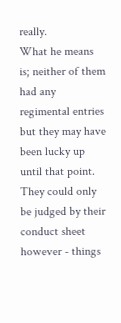really.
What he means is; neither of them had any regimental entries but they may have been lucky up until that point. They could only be judged by their conduct sheet however - things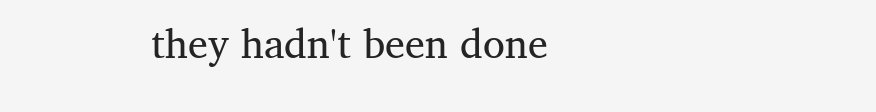they hadn't been done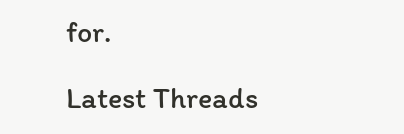for.

Latest Threads